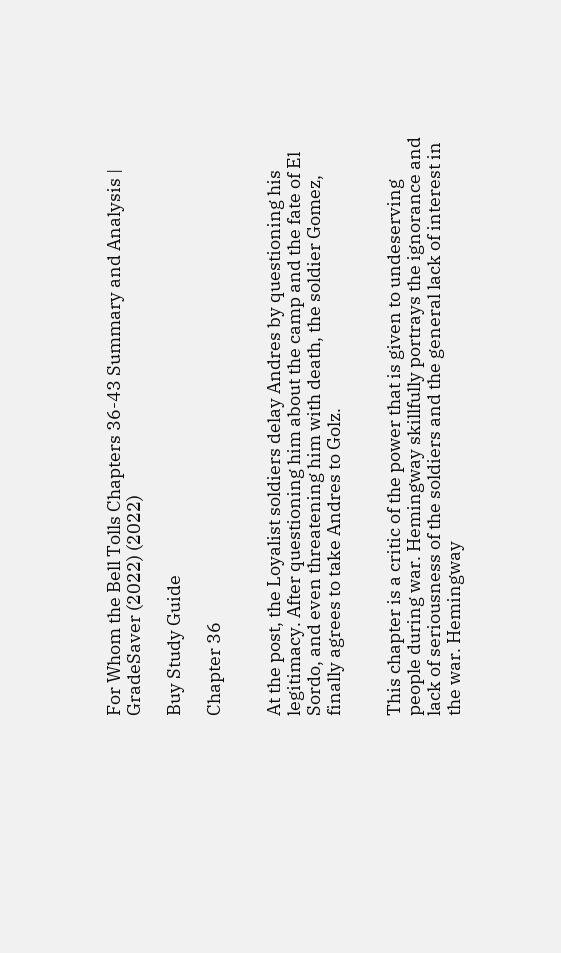For Whom the Bell Tolls Chapters 36-43 Summary and Analysis | GradeSaver (2022) (2022)

Buy Study Guide

Chapter 36


At the post, the Loyalist soldiers delay Andres by questioning his legitimacy. After questioning him about the camp and the fate of El Sordo, and even threatening him with death, the soldier Gomez, finally agrees to take Andres to Golz.


This chapter is a critic of the power that is given to undeserving people during war. Hemingway skillfully portrays the ignorance and lack of seriousness of the soldiers and the general lack of interest in the war. Hemingway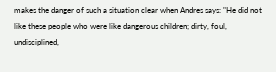makes the danger of such a situation clear when Andres says: "He did not like these people who were like dangerous children; dirty, foul, undisciplined,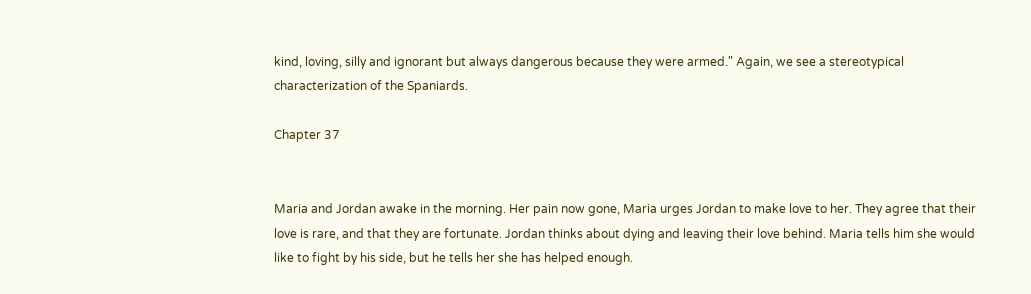kind, loving, silly and ignorant but always dangerous because they were armed." Again, we see a stereotypical characterization of the Spaniards.

Chapter 37


Maria and Jordan awake in the morning. Her pain now gone, Maria urges Jordan to make love to her. They agree that their love is rare, and that they are fortunate. Jordan thinks about dying and leaving their love behind. Maria tells him she would like to fight by his side, but he tells her she has helped enough.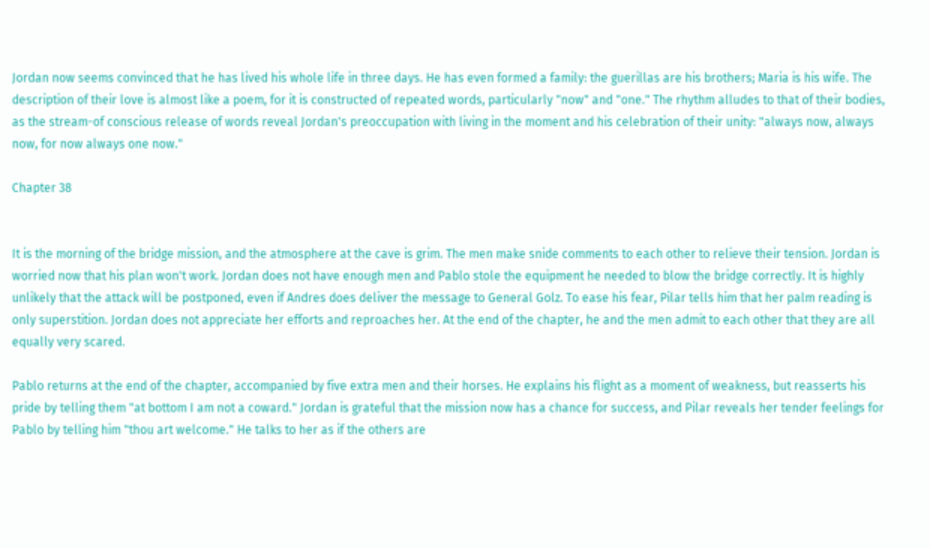Jordan now seems convinced that he has lived his whole life in three days. He has even formed a family: the guerillas are his brothers; Maria is his wife. The description of their love is almost like a poem, for it is constructed of repeated words, particularly "now" and "one." The rhythm alludes to that of their bodies, as the stream-of conscious release of words reveal Jordan's preoccupation with living in the moment and his celebration of their unity: "always now, always now, for now always one now."

Chapter 38


It is the morning of the bridge mission, and the atmosphere at the cave is grim. The men make snide comments to each other to relieve their tension. Jordan is worried now that his plan won't work. Jordan does not have enough men and Pablo stole the equipment he needed to blow the bridge correctly. It is highly unlikely that the attack will be postponed, even if Andres does deliver the message to General Golz. To ease his fear, Pilar tells him that her palm reading is only superstition. Jordan does not appreciate her efforts and reproaches her. At the end of the chapter, he and the men admit to each other that they are all equally very scared.

Pablo returns at the end of the chapter, accompanied by five extra men and their horses. He explains his flight as a moment of weakness, but reasserts his pride by telling them "at bottom I am not a coward." Jordan is grateful that the mission now has a chance for success, and Pilar reveals her tender feelings for Pablo by telling him "thou art welcome." He talks to her as if the others are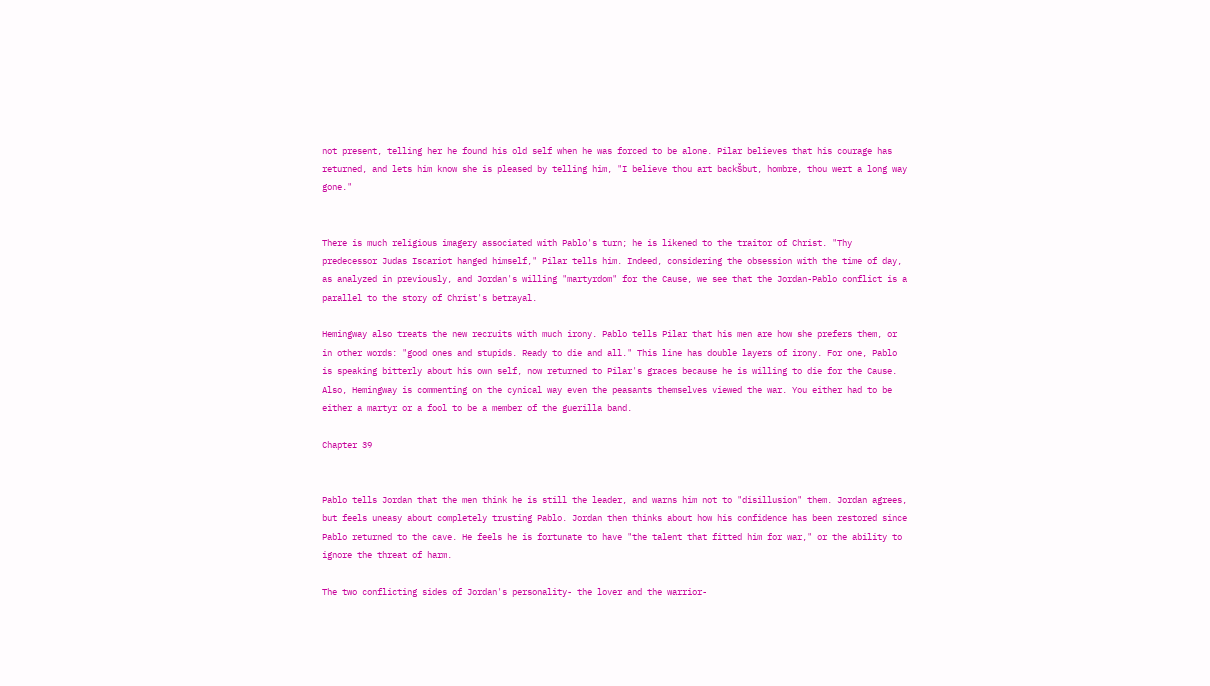not present, telling her he found his old self when he was forced to be alone. Pilar believes that his courage has returned, and lets him know she is pleased by telling him, "I believe thou art backŠbut, hombre, thou wert a long way gone."


There is much religious imagery associated with Pablo's turn; he is likened to the traitor of Christ. "Thy predecessor Judas Iscariot hanged himself," Pilar tells him. Indeed, considering the obsession with the time of day, as analyzed in previously, and Jordan's willing "martyrdom" for the Cause, we see that the Jordan-Pablo conflict is a parallel to the story of Christ's betrayal.

Hemingway also treats the new recruits with much irony. Pablo tells Pilar that his men are how she prefers them, or in other words: "good ones and stupids. Ready to die and all." This line has double layers of irony. For one, Pablo is speaking bitterly about his own self, now returned to Pilar's graces because he is willing to die for the Cause. Also, Hemingway is commenting on the cynical way even the peasants themselves viewed the war. You either had to be either a martyr or a fool to be a member of the guerilla band.

Chapter 39


Pablo tells Jordan that the men think he is still the leader, and warns him not to "disillusion" them. Jordan agrees, but feels uneasy about completely trusting Pablo. Jordan then thinks about how his confidence has been restored since Pablo returned to the cave. He feels he is fortunate to have "the talent that fitted him for war," or the ability to ignore the threat of harm.

The two conflicting sides of Jordan's personality- the lover and the warrior-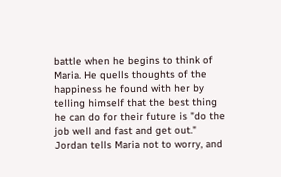battle when he begins to think of Maria. He quells thoughts of the happiness he found with her by telling himself that the best thing he can do for their future is "do the job well and fast and get out." Jordan tells Maria not to worry, and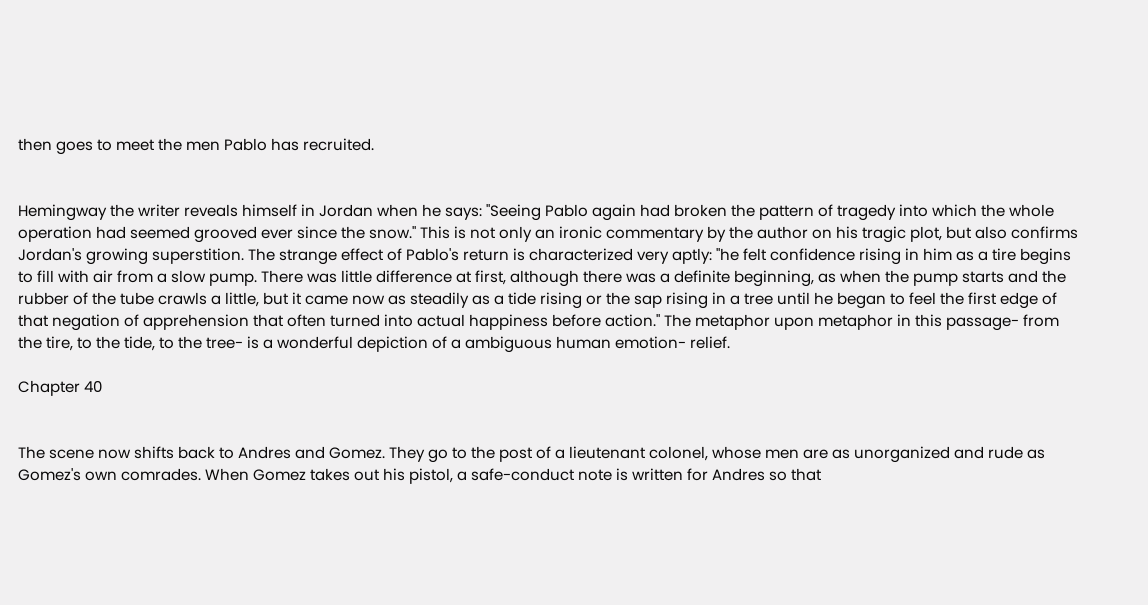then goes to meet the men Pablo has recruited.


Hemingway the writer reveals himself in Jordan when he says: "Seeing Pablo again had broken the pattern of tragedy into which the whole operation had seemed grooved ever since the snow." This is not only an ironic commentary by the author on his tragic plot, but also confirms Jordan's growing superstition. The strange effect of Pablo's return is characterized very aptly: "he felt confidence rising in him as a tire begins to fill with air from a slow pump. There was little difference at first, although there was a definite beginning, as when the pump starts and the rubber of the tube crawls a little, but it came now as steadily as a tide rising or the sap rising in a tree until he began to feel the first edge of that negation of apprehension that often turned into actual happiness before action." The metaphor upon metaphor in this passage- from the tire, to the tide, to the tree- is a wonderful depiction of a ambiguous human emotion- relief.

Chapter 40


The scene now shifts back to Andres and Gomez. They go to the post of a lieutenant colonel, whose men are as unorganized and rude as Gomez's own comrades. When Gomez takes out his pistol, a safe-conduct note is written for Andres so that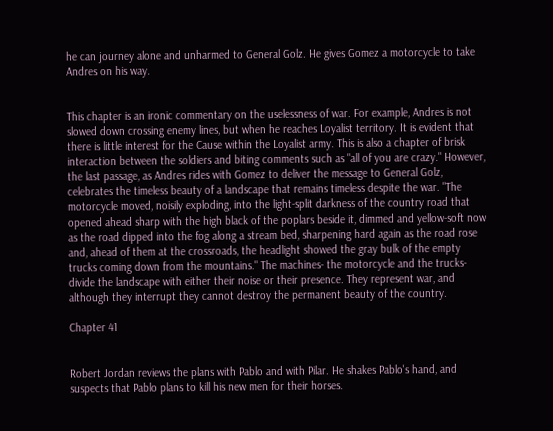he can journey alone and unharmed to General Golz. He gives Gomez a motorcycle to take Andres on his way.


This chapter is an ironic commentary on the uselessness of war. For example, Andres is not slowed down crossing enemy lines, but when he reaches Loyalist territory. It is evident that there is little interest for the Cause within the Loyalist army. This is also a chapter of brisk interaction between the soldiers and biting comments such as "all of you are crazy." However, the last passage, as Andres rides with Gomez to deliver the message to General Golz, celebrates the timeless beauty of a landscape that remains timeless despite the war. "The motorcycle moved, noisily exploding, into the light-split darkness of the country road that opened ahead sharp with the high black of the poplars beside it, dimmed and yellow-soft now as the road dipped into the fog along a stream bed, sharpening hard again as the road rose and, ahead of them at the crossroads, the headlight showed the gray bulk of the empty trucks coming down from the mountains." The machines- the motorcycle and the trucks- divide the landscape with either their noise or their presence. They represent war, and although they interrupt they cannot destroy the permanent beauty of the country.

Chapter 41


Robert Jordan reviews the plans with Pablo and with Pilar. He shakes Pablo's hand, and suspects that Pablo plans to kill his new men for their horses.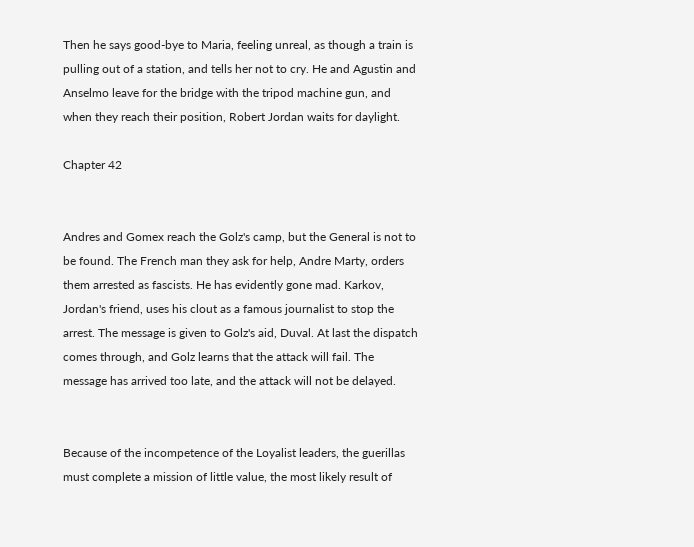Then he says good-bye to Maria, feeling unreal, as though a train is pulling out of a station, and tells her not to cry. He and Agustin and Anselmo leave for the bridge with the tripod machine gun, and when they reach their position, Robert Jordan waits for daylight.

Chapter 42


Andres and Gomex reach the Golz's camp, but the General is not to be found. The French man they ask for help, Andre Marty, orders them arrested as fascists. He has evidently gone mad. Karkov, Jordan's friend, uses his clout as a famous journalist to stop the arrest. The message is given to Golz's aid, Duval. At last the dispatch comes through, and Golz learns that the attack will fail. The message has arrived too late, and the attack will not be delayed.


Because of the incompetence of the Loyalist leaders, the guerillas must complete a mission of little value, the most likely result of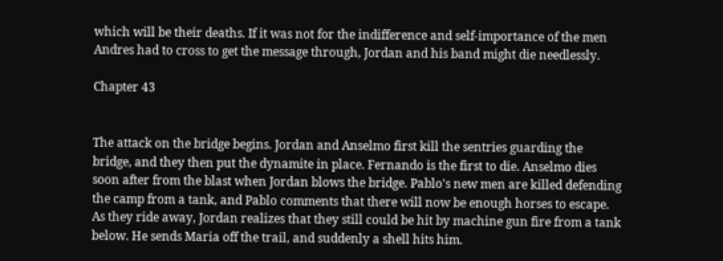which will be their deaths. If it was not for the indifference and self-importance of the men Andres had to cross to get the message through, Jordan and his band might die needlessly.

Chapter 43


The attack on the bridge begins. Jordan and Anselmo first kill the sentries guarding the bridge, and they then put the dynamite in place. Fernando is the first to die. Anselmo dies soon after from the blast when Jordan blows the bridge. Pablo's new men are killed defending the camp from a tank, and Pablo comments that there will now be enough horses to escape. As they ride away, Jordan realizes that they still could be hit by machine gun fire from a tank below. He sends Maria off the trail, and suddenly a shell hits him.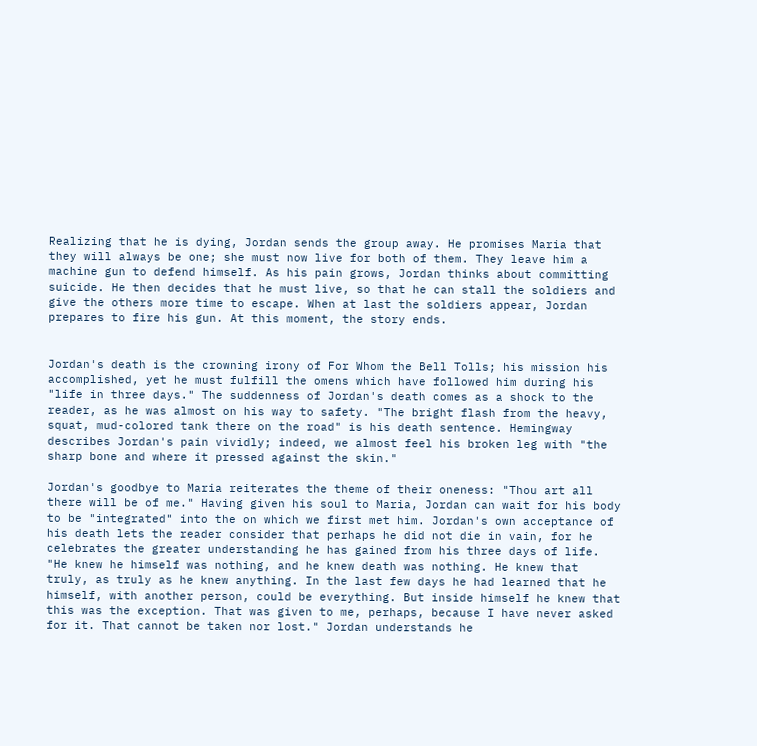Realizing that he is dying, Jordan sends the group away. He promises Maria that they will always be one; she must now live for both of them. They leave him a machine gun to defend himself. As his pain grows, Jordan thinks about committing suicide. He then decides that he must live, so that he can stall the soldiers and give the others more time to escape. When at last the soldiers appear, Jordan prepares to fire his gun. At this moment, the story ends.


Jordan's death is the crowning irony of For Whom the Bell Tolls; his mission his accomplished, yet he must fulfill the omens which have followed him during his "life in three days." The suddenness of Jordan's death comes as a shock to the reader, as he was almost on his way to safety. "The bright flash from the heavy, squat, mud-colored tank there on the road" is his death sentence. Hemingway describes Jordan's pain vividly; indeed, we almost feel his broken leg with "the sharp bone and where it pressed against the skin."

Jordan's goodbye to Maria reiterates the theme of their oneness: "Thou art all there will be of me." Having given his soul to Maria, Jordan can wait for his body to be "integrated" into the on which we first met him. Jordan's own acceptance of his death lets the reader consider that perhaps he did not die in vain, for he celebrates the greater understanding he has gained from his three days of life. "He knew he himself was nothing, and he knew death was nothing. He knew that truly, as truly as he knew anything. In the last few days he had learned that he himself, with another person, could be everything. But inside himself he knew that this was the exception. That was given to me, perhaps, because I have never asked for it. That cannot be taken nor lost." Jordan understands he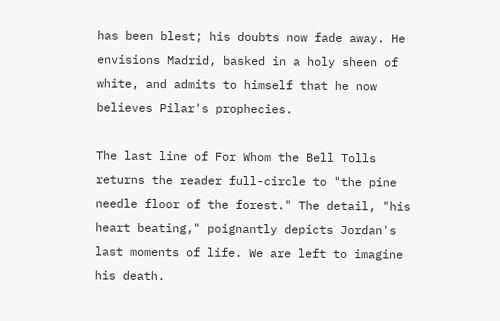has been blest; his doubts now fade away. He envisions Madrid, basked in a holy sheen of white, and admits to himself that he now believes Pilar's prophecies.

The last line of For Whom the Bell Tolls returns the reader full-circle to "the pine needle floor of the forest." The detail, "his heart beating," poignantly depicts Jordan's last moments of life. We are left to imagine his death.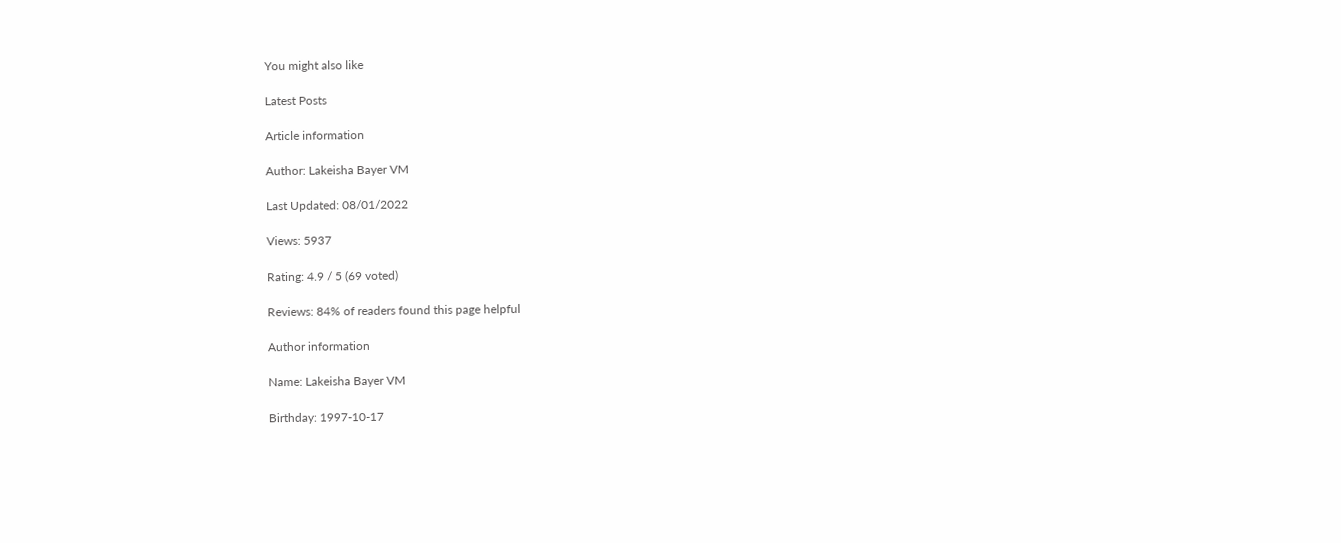You might also like

Latest Posts

Article information

Author: Lakeisha Bayer VM

Last Updated: 08/01/2022

Views: 5937

Rating: 4.9 / 5 (69 voted)

Reviews: 84% of readers found this page helpful

Author information

Name: Lakeisha Bayer VM

Birthday: 1997-10-17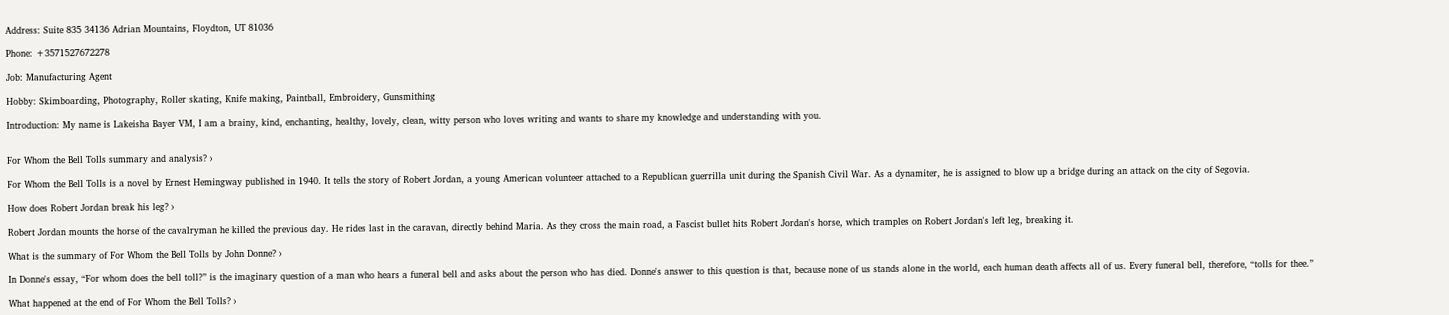Address: Suite 835 34136 Adrian Mountains, Floydton, UT 81036

Phone: +3571527672278

Job: Manufacturing Agent

Hobby: Skimboarding, Photography, Roller skating, Knife making, Paintball, Embroidery, Gunsmithing

Introduction: My name is Lakeisha Bayer VM, I am a brainy, kind, enchanting, healthy, lovely, clean, witty person who loves writing and wants to share my knowledge and understanding with you.


For Whom the Bell Tolls summary and analysis? ›

For Whom the Bell Tolls is a novel by Ernest Hemingway published in 1940. It tells the story of Robert Jordan, a young American volunteer attached to a Republican guerrilla unit during the Spanish Civil War. As a dynamiter, he is assigned to blow up a bridge during an attack on the city of Segovia.

How does Robert Jordan break his leg? ›

Robert Jordan mounts the horse of the cavalryman he killed the previous day. He rides last in the caravan, directly behind Maria. As they cross the main road, a Fascist bullet hits Robert Jordan's horse, which tramples on Robert Jordan's left leg, breaking it.

What is the summary of For Whom the Bell Tolls by John Donne? ›

In Donne's essay, “For whom does the bell toll?” is the imaginary question of a man who hears a funeral bell and asks about the person who has died. Donne's answer to this question is that, because none of us stands alone in the world, each human death affects all of us. Every funeral bell, therefore, “tolls for thee.”

What happened at the end of For Whom the Bell Tolls? ›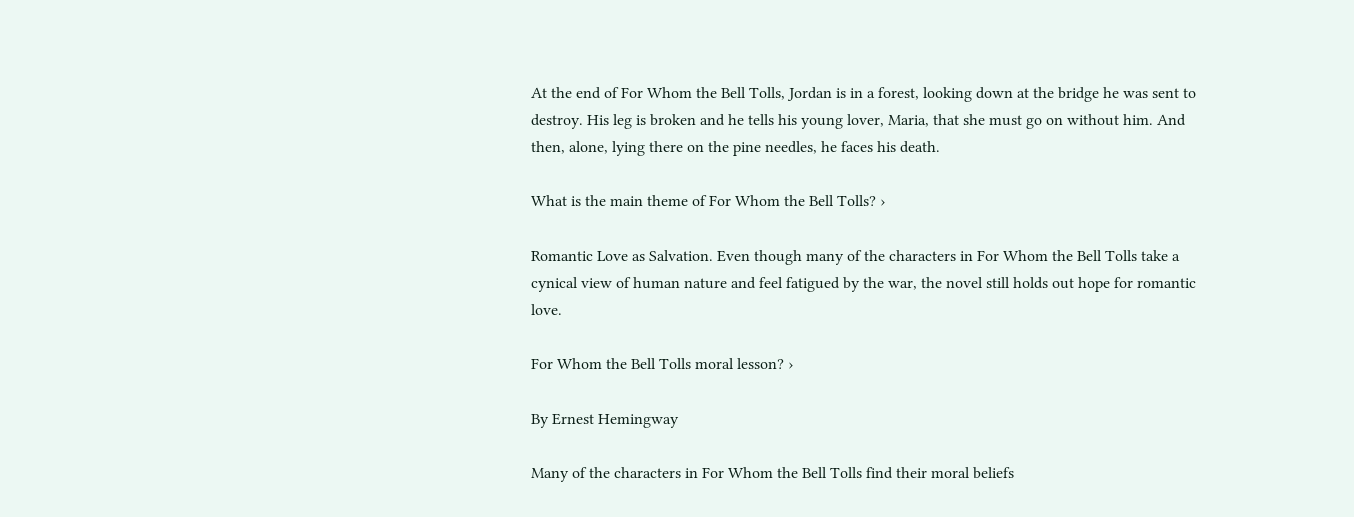At the end of For Whom the Bell Tolls, Jordan is in a forest, looking down at the bridge he was sent to destroy. His leg is broken and he tells his young lover, Maria, that she must go on without him. And then, alone, lying there on the pine needles, he faces his death.

What is the main theme of For Whom the Bell Tolls? ›

Romantic Love as Salvation. Even though many of the characters in For Whom the Bell Tolls take a cynical view of human nature and feel fatigued by the war, the novel still holds out hope for romantic love.

For Whom the Bell Tolls moral lesson? ›

By Ernest Hemingway

Many of the characters in For Whom the Bell Tolls find their moral beliefs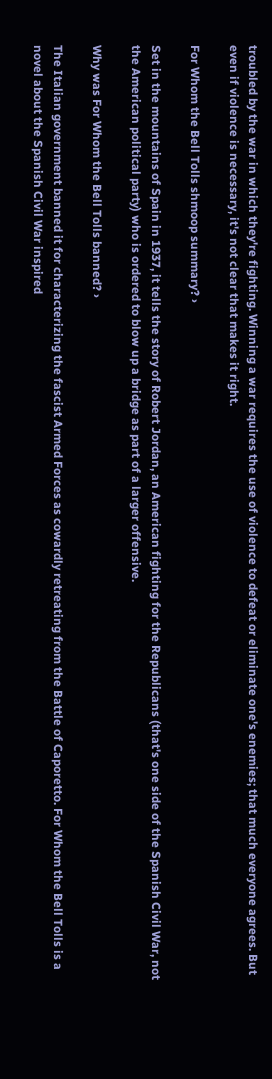troubled by the war in which they're fighting. Winning a war requires the use of violence to defeat or eliminate one's enemies; that much everyone agrees. But even if violence is necessary, it's not clear that makes it right.

For Whom the Bell Tolls shmoop summary? ›

Set in the mountains of Spain in 1937, it tells the story of Robert Jordan, an American fighting for the Republicans (that's one side of the Spanish Civil War, not the American political party) who is ordered to blow up a bridge as part of a larger offensive.

Why was For Whom the Bell Tolls banned? ›

The Italian government banned it for characterizing the fascist Armed Forces as cowardly retreating from the Battle of Caporetto. For Whom the Bell Tolls is a novel about the Spanish Civil War inspired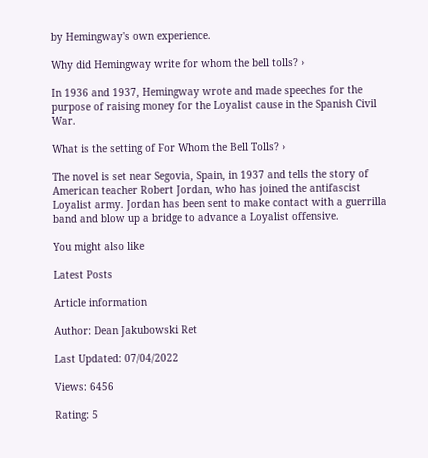by Hemingway's own experience.

Why did Hemingway write for whom the bell tolls? ›

In 1936 and 1937, Hemingway wrote and made speeches for the purpose of raising money for the Loyalist cause in the Spanish Civil War.

What is the setting of For Whom the Bell Tolls? ›

The novel is set near Segovia, Spain, in 1937 and tells the story of American teacher Robert Jordan, who has joined the antifascist Loyalist army. Jordan has been sent to make contact with a guerrilla band and blow up a bridge to advance a Loyalist offensive.

You might also like

Latest Posts

Article information

Author: Dean Jakubowski Ret

Last Updated: 07/04/2022

Views: 6456

Rating: 5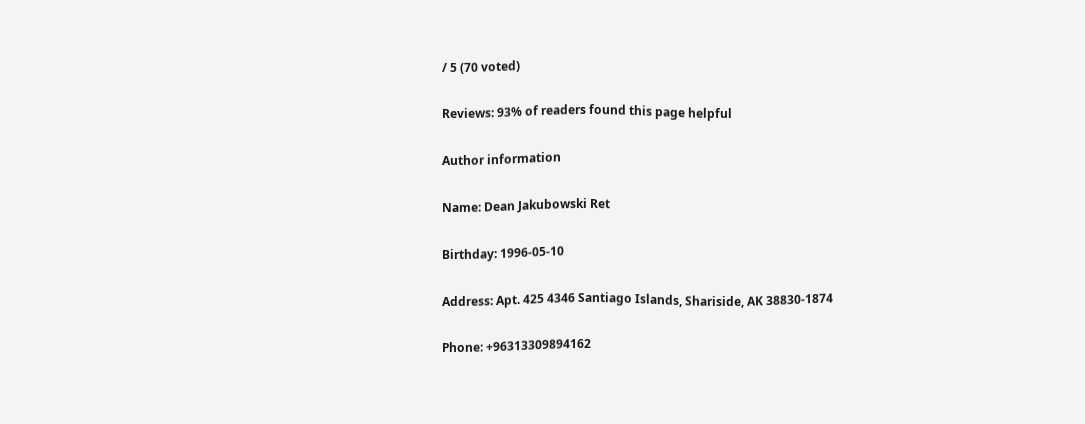/ 5 (70 voted)

Reviews: 93% of readers found this page helpful

Author information

Name: Dean Jakubowski Ret

Birthday: 1996-05-10

Address: Apt. 425 4346 Santiago Islands, Shariside, AK 38830-1874

Phone: +96313309894162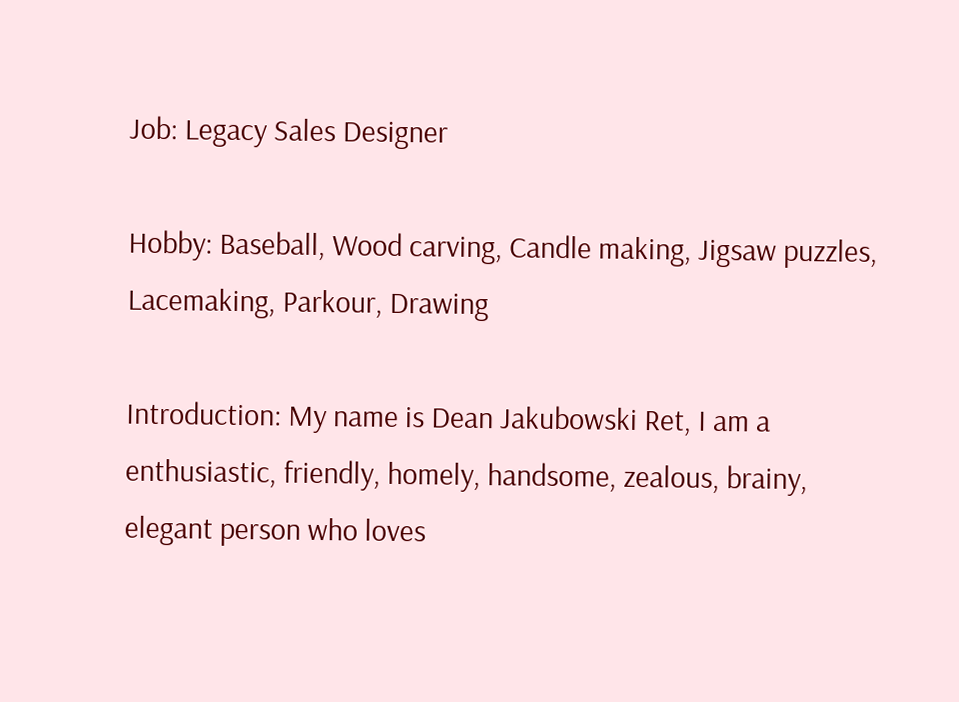Job: Legacy Sales Designer

Hobby: Baseball, Wood carving, Candle making, Jigsaw puzzles, Lacemaking, Parkour, Drawing

Introduction: My name is Dean Jakubowski Ret, I am a enthusiastic, friendly, homely, handsome, zealous, brainy, elegant person who loves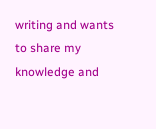writing and wants to share my knowledge and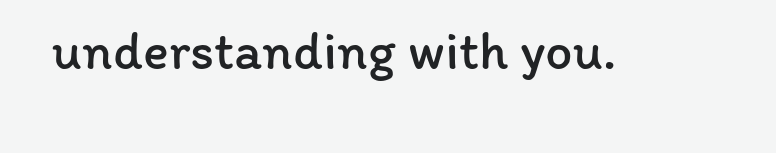understanding with you.